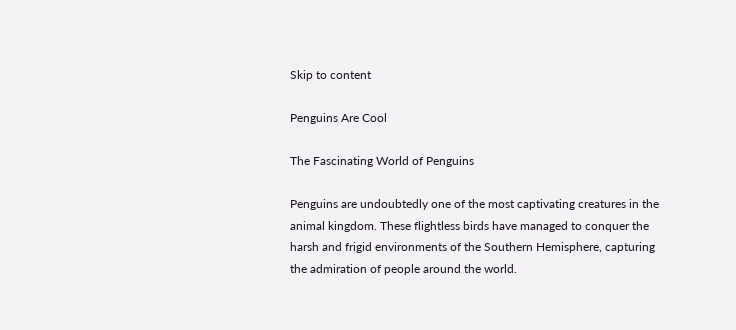Skip to content

Penguins Are Cool

The Fascinating World of Penguins

Penguins are undoubtedly one of the most captivating creatures in the animal kingdom. These flightless birds have managed to conquer the harsh and frigid environments of the Southern Hemisphere, capturing the admiration of people around the world.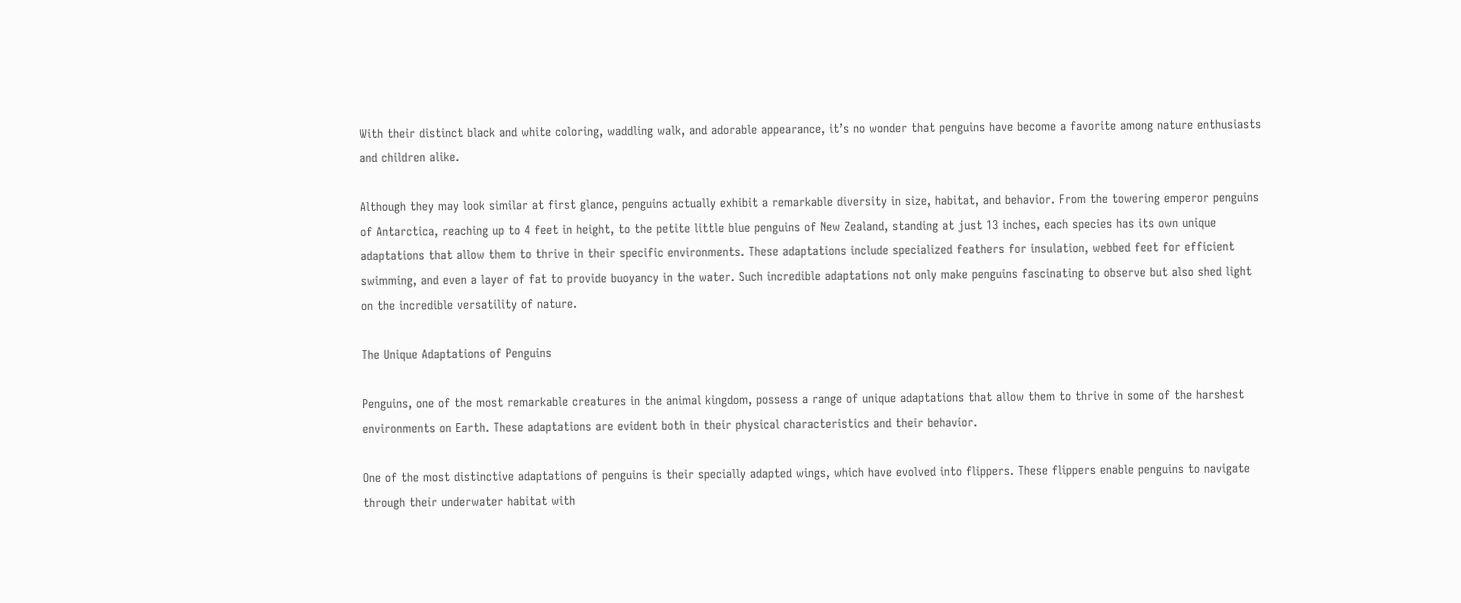With their distinct black and white coloring, waddling walk, and adorable appearance, it’s no wonder that penguins have become a favorite among nature enthusiasts and children alike.

Although they may look similar at first glance, penguins actually exhibit a remarkable diversity in size, habitat, and behavior. From the towering emperor penguins of Antarctica, reaching up to 4 feet in height, to the petite little blue penguins of New Zealand, standing at just 13 inches, each species has its own unique adaptations that allow them to thrive in their specific environments. These adaptations include specialized feathers for insulation, webbed feet for efficient swimming, and even a layer of fat to provide buoyancy in the water. Such incredible adaptations not only make penguins fascinating to observe but also shed light on the incredible versatility of nature.

The Unique Adaptations of Penguins

Penguins, one of the most remarkable creatures in the animal kingdom, possess a range of unique adaptations that allow them to thrive in some of the harshest environments on Earth. These adaptations are evident both in their physical characteristics and their behavior.

One of the most distinctive adaptations of penguins is their specially adapted wings, which have evolved into flippers. These flippers enable penguins to navigate through their underwater habitat with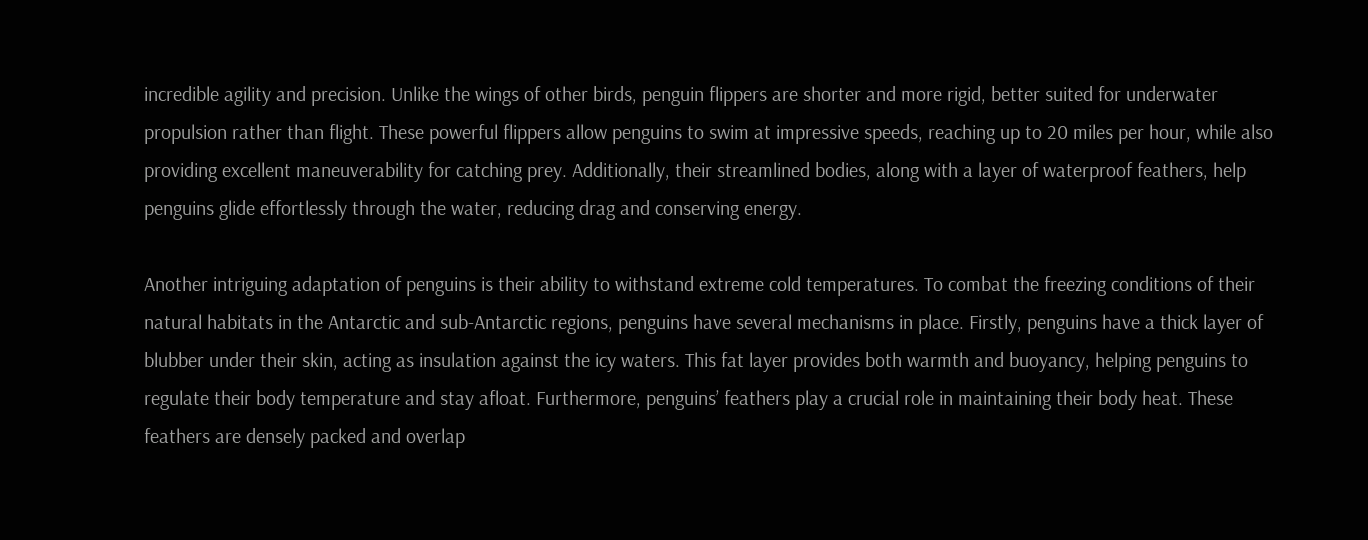incredible agility and precision. Unlike the wings of other birds, penguin flippers are shorter and more rigid, better suited for underwater propulsion rather than flight. These powerful flippers allow penguins to swim at impressive speeds, reaching up to 20 miles per hour, while also providing excellent maneuverability for catching prey. Additionally, their streamlined bodies, along with a layer of waterproof feathers, help penguins glide effortlessly through the water, reducing drag and conserving energy.

Another intriguing adaptation of penguins is their ability to withstand extreme cold temperatures. To combat the freezing conditions of their natural habitats in the Antarctic and sub-Antarctic regions, penguins have several mechanisms in place. Firstly, penguins have a thick layer of blubber under their skin, acting as insulation against the icy waters. This fat layer provides both warmth and buoyancy, helping penguins to regulate their body temperature and stay afloat. Furthermore, penguins’ feathers play a crucial role in maintaining their body heat. These feathers are densely packed and overlap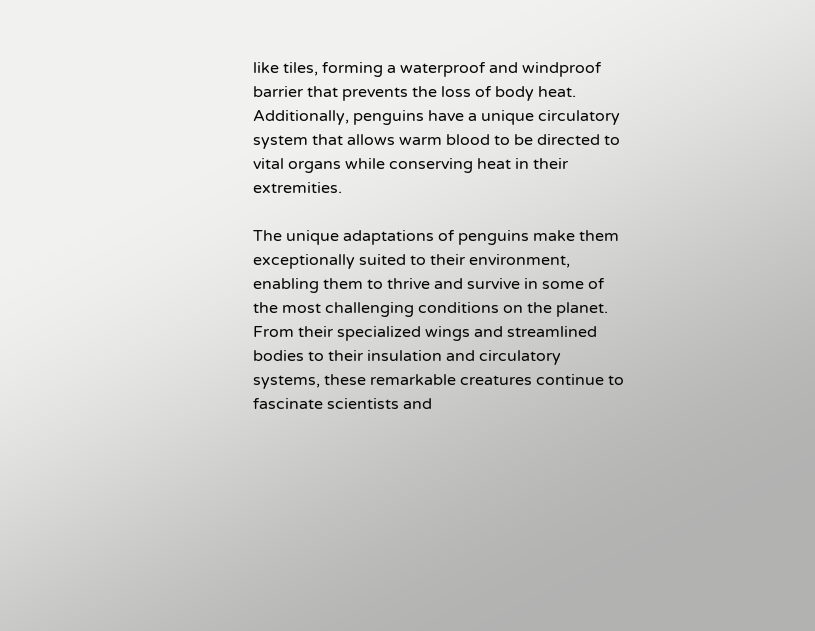like tiles, forming a waterproof and windproof barrier that prevents the loss of body heat. Additionally, penguins have a unique circulatory system that allows warm blood to be directed to vital organs while conserving heat in their extremities.

The unique adaptations of penguins make them exceptionally suited to their environment, enabling them to thrive and survive in some of the most challenging conditions on the planet. From their specialized wings and streamlined bodies to their insulation and circulatory systems, these remarkable creatures continue to fascinate scientists and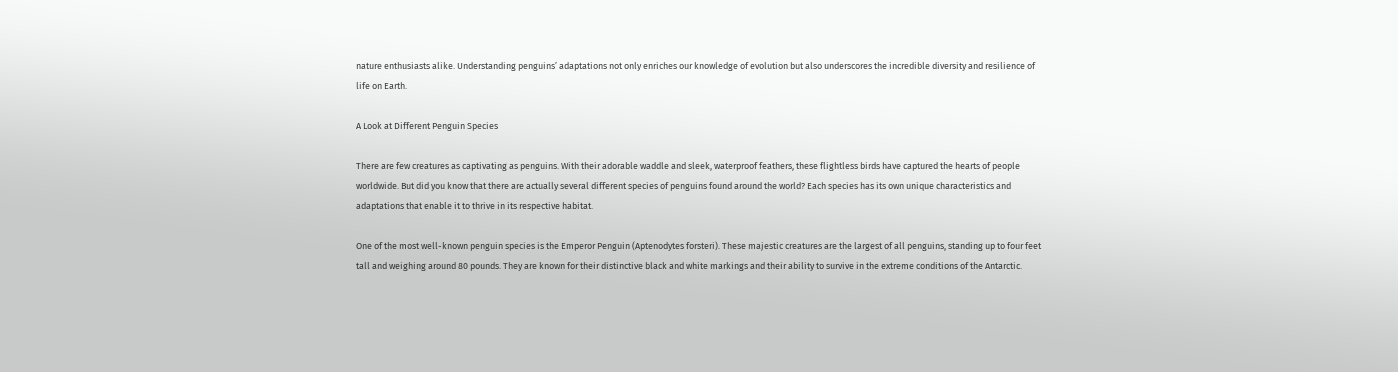nature enthusiasts alike. Understanding penguins’ adaptations not only enriches our knowledge of evolution but also underscores the incredible diversity and resilience of life on Earth.

A Look at Different Penguin Species

There are few creatures as captivating as penguins. With their adorable waddle and sleek, waterproof feathers, these flightless birds have captured the hearts of people worldwide. But did you know that there are actually several different species of penguins found around the world? Each species has its own unique characteristics and adaptations that enable it to thrive in its respective habitat.

One of the most well-known penguin species is the Emperor Penguin (Aptenodytes forsteri). These majestic creatures are the largest of all penguins, standing up to four feet tall and weighing around 80 pounds. They are known for their distinctive black and white markings and their ability to survive in the extreme conditions of the Antarctic.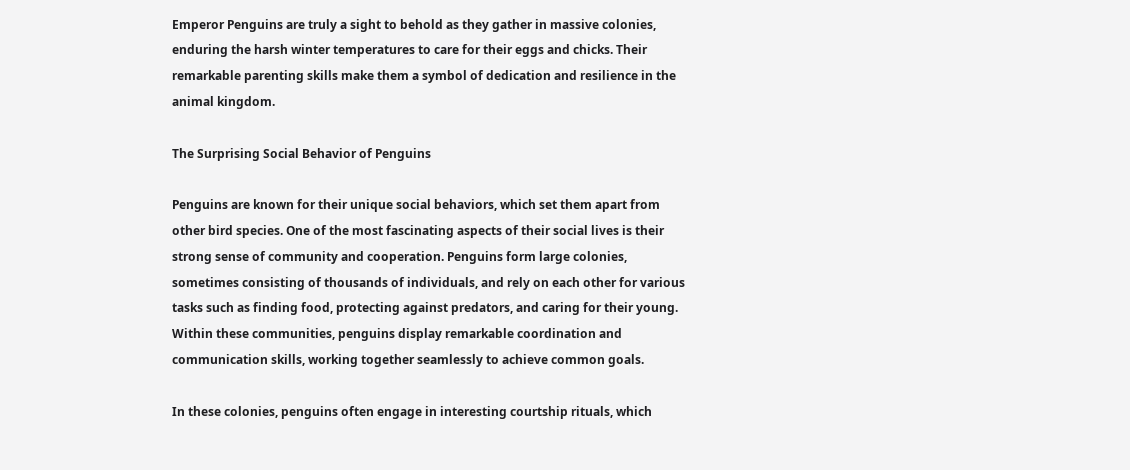Emperor Penguins are truly a sight to behold as they gather in massive colonies, enduring the harsh winter temperatures to care for their eggs and chicks. Their remarkable parenting skills make them a symbol of dedication and resilience in the animal kingdom.

The Surprising Social Behavior of Penguins

Penguins are known for their unique social behaviors, which set them apart from other bird species. One of the most fascinating aspects of their social lives is their strong sense of community and cooperation. Penguins form large colonies, sometimes consisting of thousands of individuals, and rely on each other for various tasks such as finding food, protecting against predators, and caring for their young. Within these communities, penguins display remarkable coordination and communication skills, working together seamlessly to achieve common goals.

In these colonies, penguins often engage in interesting courtship rituals, which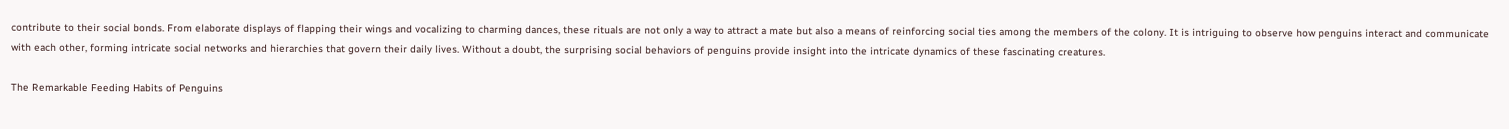contribute to their social bonds. From elaborate displays of flapping their wings and vocalizing to charming dances, these rituals are not only a way to attract a mate but also a means of reinforcing social ties among the members of the colony. It is intriguing to observe how penguins interact and communicate with each other, forming intricate social networks and hierarchies that govern their daily lives. Without a doubt, the surprising social behaviors of penguins provide insight into the intricate dynamics of these fascinating creatures.

The Remarkable Feeding Habits of Penguins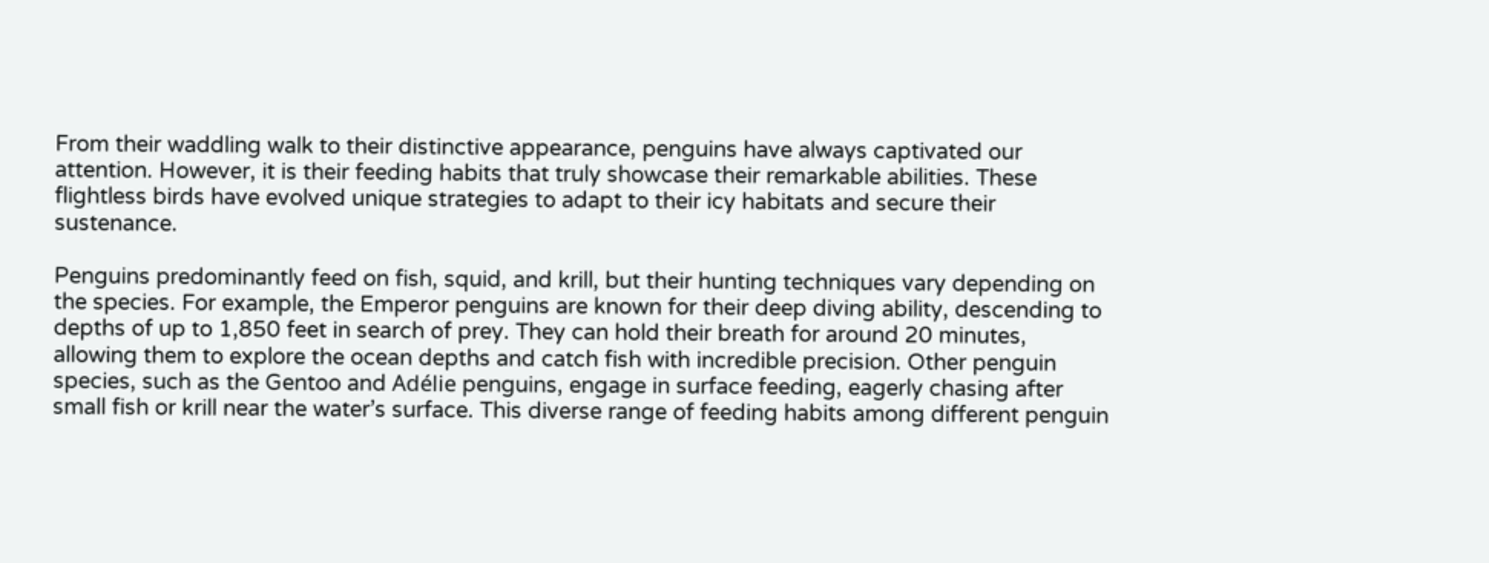From their waddling walk to their distinctive appearance, penguins have always captivated our attention. However, it is their feeding habits that truly showcase their remarkable abilities. These flightless birds have evolved unique strategies to adapt to their icy habitats and secure their sustenance.

Penguins predominantly feed on fish, squid, and krill, but their hunting techniques vary depending on the species. For example, the Emperor penguins are known for their deep diving ability, descending to depths of up to 1,850 feet in search of prey. They can hold their breath for around 20 minutes, allowing them to explore the ocean depths and catch fish with incredible precision. Other penguin species, such as the Gentoo and Adélie penguins, engage in surface feeding, eagerly chasing after small fish or krill near the water’s surface. This diverse range of feeding habits among different penguin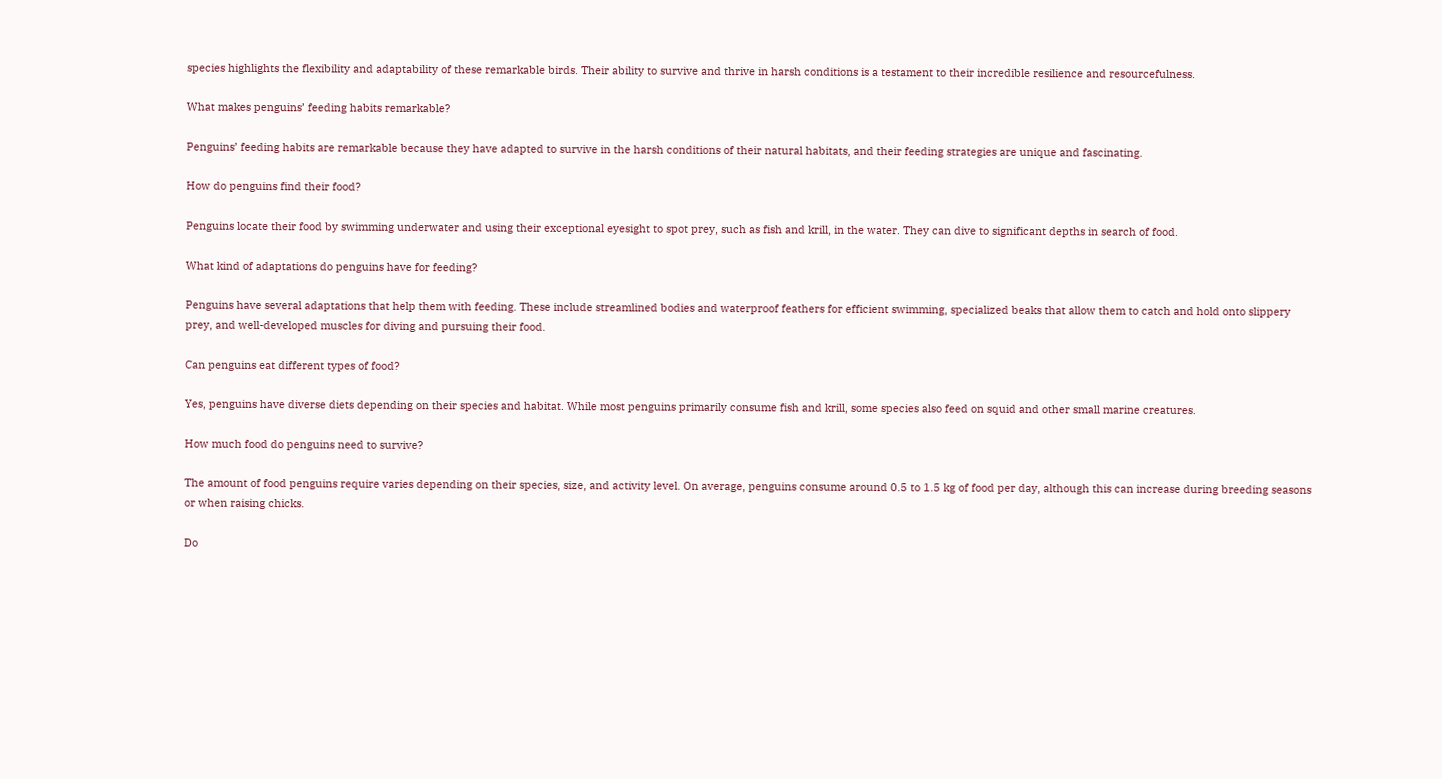species highlights the flexibility and adaptability of these remarkable birds. Their ability to survive and thrive in harsh conditions is a testament to their incredible resilience and resourcefulness.

What makes penguins’ feeding habits remarkable?

Penguins’ feeding habits are remarkable because they have adapted to survive in the harsh conditions of their natural habitats, and their feeding strategies are unique and fascinating.

How do penguins find their food?

Penguins locate their food by swimming underwater and using their exceptional eyesight to spot prey, such as fish and krill, in the water. They can dive to significant depths in search of food.

What kind of adaptations do penguins have for feeding?

Penguins have several adaptations that help them with feeding. These include streamlined bodies and waterproof feathers for efficient swimming, specialized beaks that allow them to catch and hold onto slippery prey, and well-developed muscles for diving and pursuing their food.

Can penguins eat different types of food?

Yes, penguins have diverse diets depending on their species and habitat. While most penguins primarily consume fish and krill, some species also feed on squid and other small marine creatures.

How much food do penguins need to survive?

The amount of food penguins require varies depending on their species, size, and activity level. On average, penguins consume around 0.5 to 1.5 kg of food per day, although this can increase during breeding seasons or when raising chicks.

Do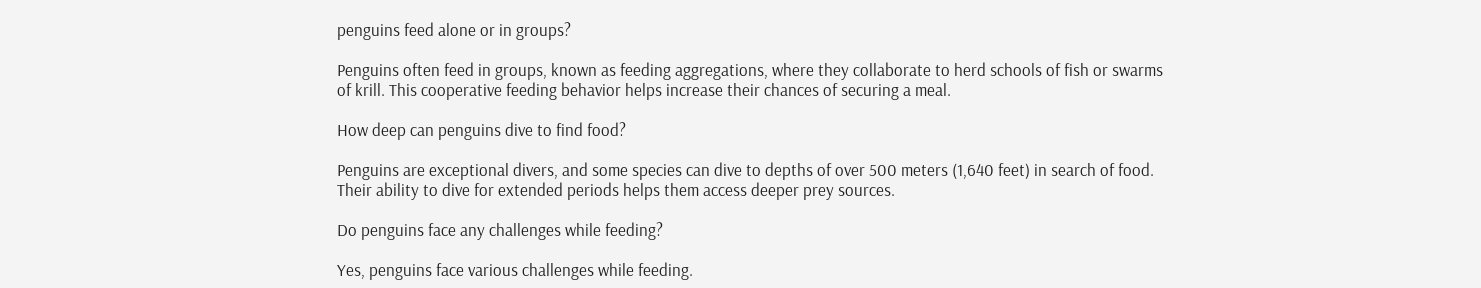penguins feed alone or in groups?

Penguins often feed in groups, known as feeding aggregations, where they collaborate to herd schools of fish or swarms of krill. This cooperative feeding behavior helps increase their chances of securing a meal.

How deep can penguins dive to find food?

Penguins are exceptional divers, and some species can dive to depths of over 500 meters (1,640 feet) in search of food. Their ability to dive for extended periods helps them access deeper prey sources.

Do penguins face any challenges while feeding?

Yes, penguins face various challenges while feeding.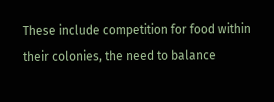These include competition for food within their colonies, the need to balance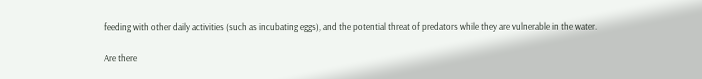feeding with other daily activities (such as incubating eggs), and the potential threat of predators while they are vulnerable in the water.

Are there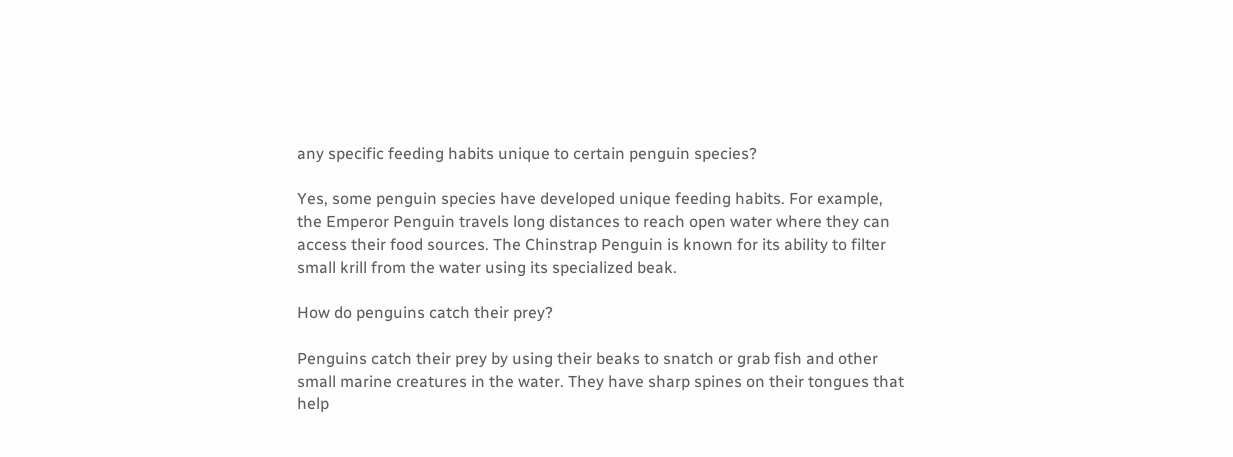any specific feeding habits unique to certain penguin species?

Yes, some penguin species have developed unique feeding habits. For example, the Emperor Penguin travels long distances to reach open water where they can access their food sources. The Chinstrap Penguin is known for its ability to filter small krill from the water using its specialized beak.

How do penguins catch their prey?

Penguins catch their prey by using their beaks to snatch or grab fish and other small marine creatures in the water. They have sharp spines on their tongues that help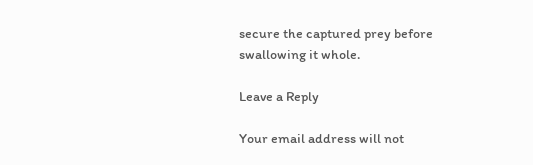secure the captured prey before swallowing it whole.

Leave a Reply

Your email address will not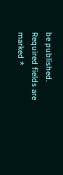be published. Required fields are marked *